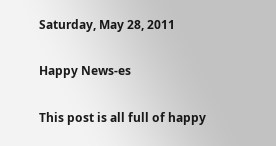Saturday, May 28, 2011

Happy News-es

This post is all full of happy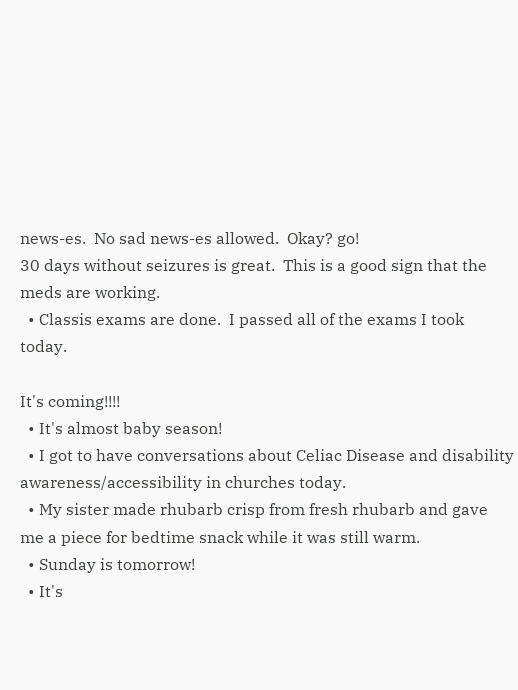news-es.  No sad news-es allowed.  Okay? go!
30 days without seizures is great.  This is a good sign that the meds are working.
  • Classis exams are done.  I passed all of the exams I took today.

It's coming!!!!
  • It's almost baby season!
  • I got to have conversations about Celiac Disease and disability awareness/accessibility in churches today.
  • My sister made rhubarb crisp from fresh rhubarb and gave me a piece for bedtime snack while it was still warm.
  • Sunday is tomorrow!
  • It's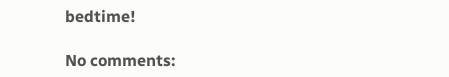bedtime!

No comments: